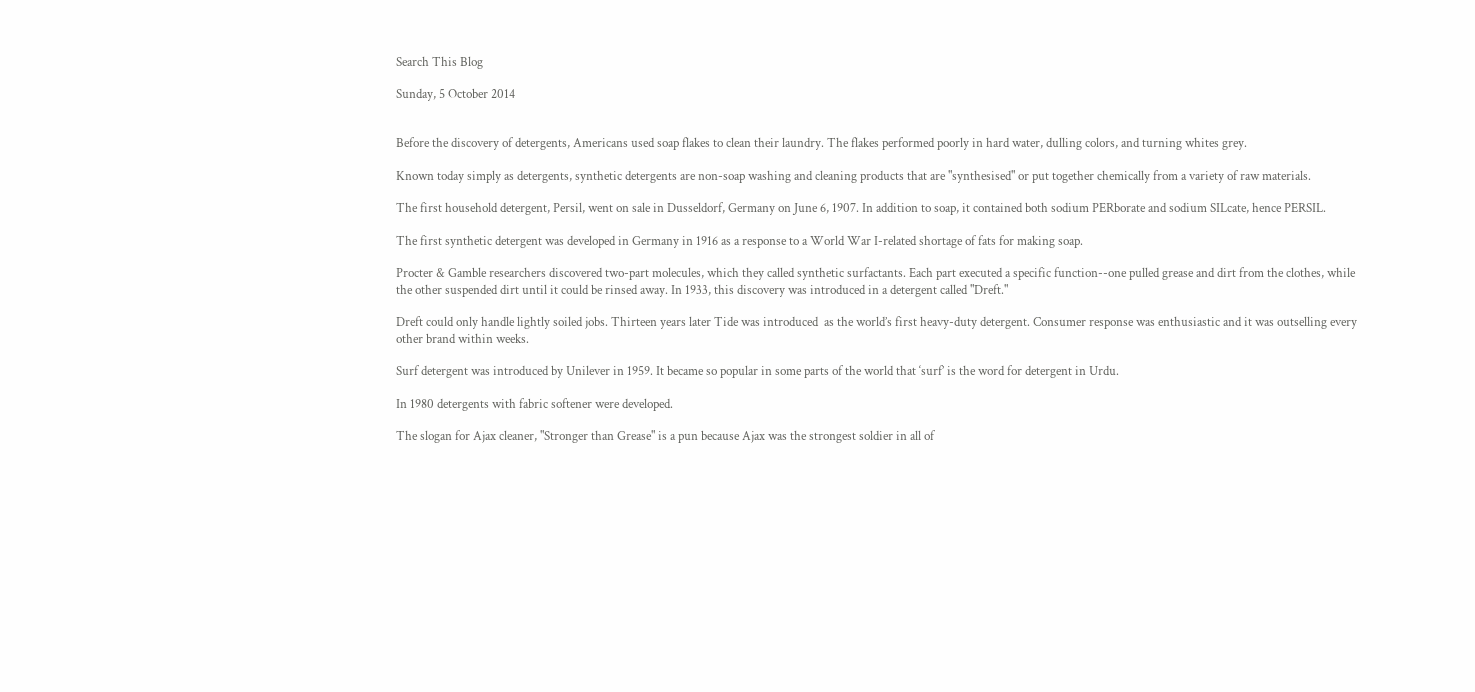Search This Blog

Sunday, 5 October 2014


Before the discovery of detergents, Americans used soap flakes to clean their laundry. The flakes performed poorly in hard water, dulling colors, and turning whites grey.

Known today simply as detergents, synthetic detergents are non-soap washing and cleaning products that are "synthesised" or put together chemically from a variety of raw materials.

The first household detergent, Persil, went on sale in Dusseldorf, Germany on June 6, 1907. In addition to soap, it contained both sodium PERborate and sodium SILcate, hence PERSIL.

The first synthetic detergent was developed in Germany in 1916 as a response to a World War I-related shortage of fats for making soap.

Procter & Gamble researchers discovered two-part molecules, which they called synthetic surfactants. Each part executed a specific function--one pulled grease and dirt from the clothes, while the other suspended dirt until it could be rinsed away. In 1933, this discovery was introduced in a detergent called "Dreft."

Dreft could only handle lightly soiled jobs. Thirteen years later Tide was introduced  as the world’s first heavy-duty detergent. Consumer response was enthusiastic and it was outselling every other brand within weeks.

Surf detergent was introduced by Unilever in 1959. It became so popular in some parts of the world that ‘surf’ is the word for detergent in Urdu.

In 1980 detergents with fabric softener were developed.

The slogan for Ajax cleaner, "Stronger than Grease" is a pun because Ajax was the strongest soldier in all of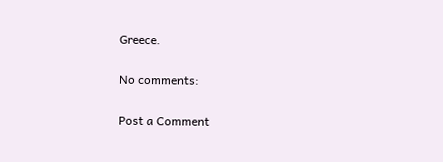Greece.

No comments:

Post a Comment